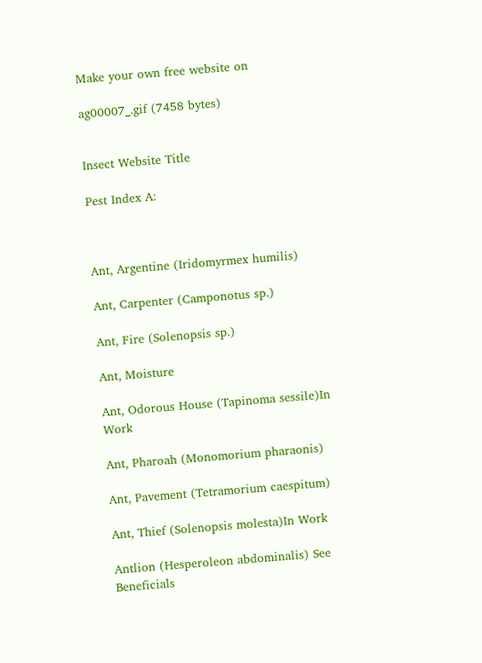Make your own free website on

ag00007_.gif (7458 bytes)


Insect Website Title

Pest Index A:



Ant, Argentine (Iridomyrmex humilis)

Ant, Carpenter (Camponotus sp.)

Ant, Fire (Solenopsis sp.)

Ant, Moisture

Ant, Odorous House (Tapinoma sessile)In Work

Ant, Pharoah (Monomorium pharaonis)

Ant, Pavement (Tetramorium caespitum)

Ant, Thief (Solenopsis molesta)In Work

Antlion (Hesperoleon abdominalis) See Beneficials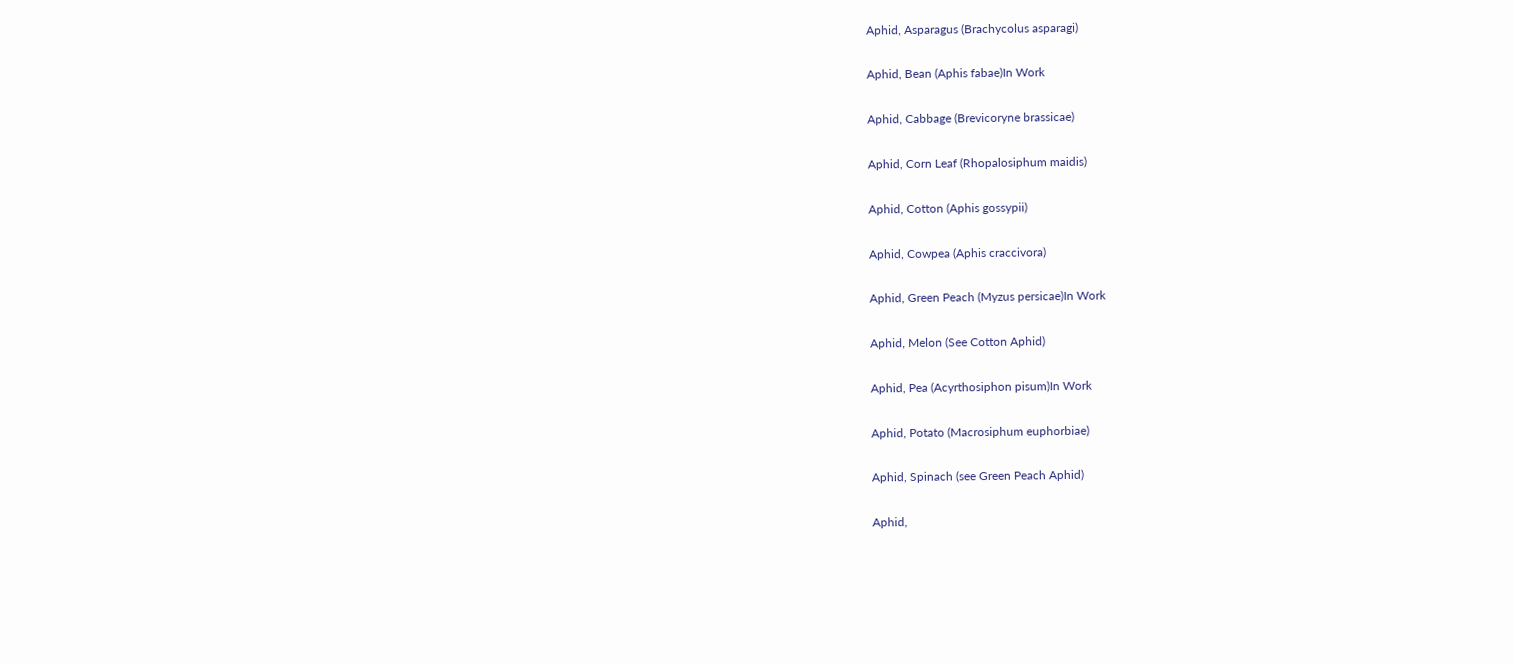Aphid, Asparagus (Brachycolus asparagi)

Aphid, Bean (Aphis fabae)In Work

Aphid, Cabbage (Brevicoryne brassicae)

Aphid, Corn Leaf (Rhopalosiphum maidis)

Aphid, Cotton (Aphis gossypii)

Aphid, Cowpea (Aphis craccivora)

Aphid, Green Peach (Myzus persicae)In Work

Aphid, Melon (See Cotton Aphid)

Aphid, Pea (Acyrthosiphon pisum)In Work

Aphid, Potato (Macrosiphum euphorbiae)

Aphid, Spinach (see Green Peach Aphid)

Aphid,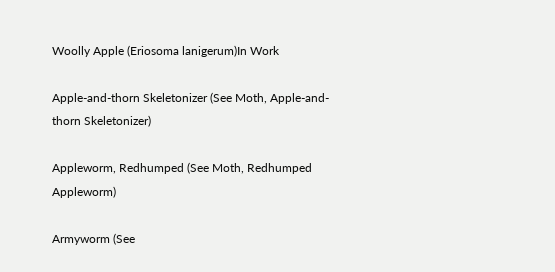Woolly Apple (Eriosoma lanigerum)In Work

Apple-and-thorn Skeletonizer (See Moth, Apple-and-thorn Skeletonizer)

Appleworm, Redhumped (See Moth, Redhumped Appleworm)

Armyworm (See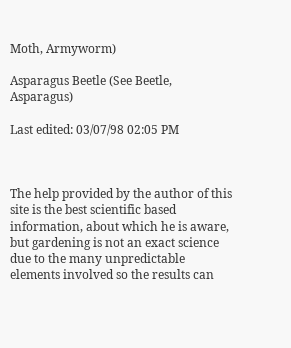Moth, Armyworm)

Asparagus Beetle (See Beetle, Asparagus)

Last edited: 03/07/98 02:05 PM



The help provided by the author of this site is the best scientific based information, about which he is aware, but gardening is not an exact science due to the many unpredictable elements involved so the results can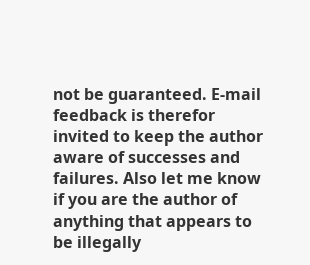not be guaranteed. E-mail feedback is therefor invited to keep the author aware of successes and failures. Also let me know if you are the author of anything that appears to be illegally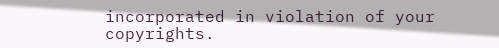incorporated in violation of your copyrights.